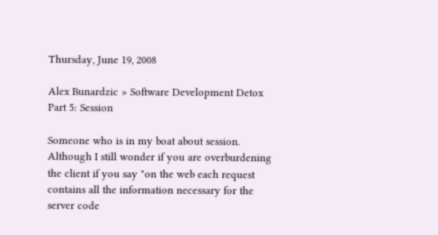Thursday, June 19, 2008

Alex Bunardzic » Software Development Detox Part 5: Session

Someone who is in my boat about session. Although I still wonder if you are overburdening the client if you say "on the web each request contains all the information necessary for the server code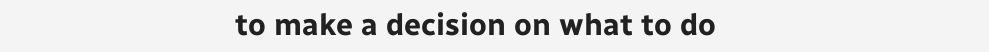to make a decision on what to do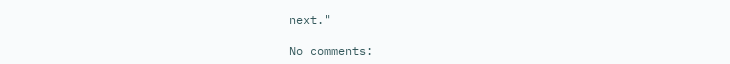next."

No comments: